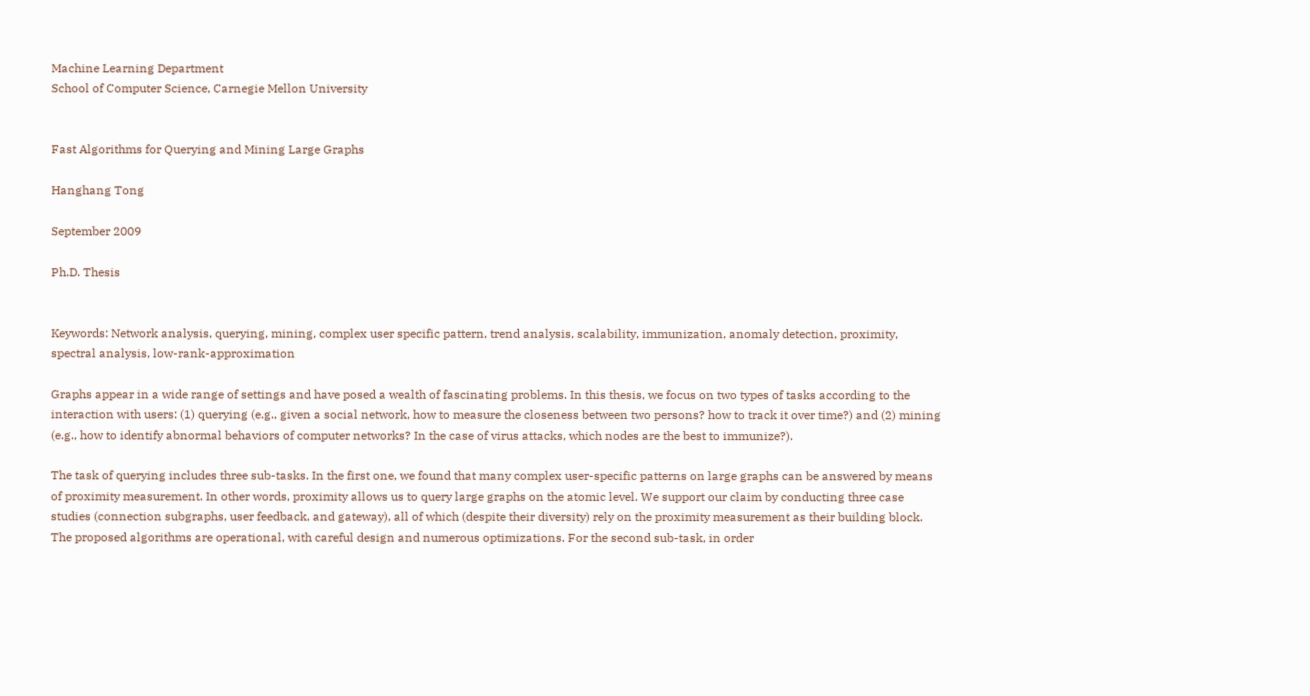Machine Learning Department
School of Computer Science, Carnegie Mellon University


Fast Algorithms for Querying and Mining Large Graphs

Hanghang Tong

September 2009

Ph.D. Thesis


Keywords: Network analysis, querying, mining, complex user specific pattern, trend analysis, scalability, immunization, anomaly detection, proximity, spectral analysis, low-rank-approximation

Graphs appear in a wide range of settings and have posed a wealth of fascinating problems. In this thesis, we focus on two types of tasks according to the interaction with users: (1) querying (e.g., given a social network, how to measure the closeness between two persons? how to track it over time?) and (2) mining (e.g., how to identify abnormal behaviors of computer networks? In the case of virus attacks, which nodes are the best to immunize?).

The task of querying includes three sub-tasks. In the first one, we found that many complex user-specific patterns on large graphs can be answered by means of proximity measurement. In other words, proximity allows us to query large graphs on the atomic level. We support our claim by conducting three case studies (connection subgraphs, user feedback, and gateway), all of which (despite their diversity) rely on the proximity measurement as their building block. The proposed algorithms are operational, with careful design and numerous optimizations. For the second sub-task, in order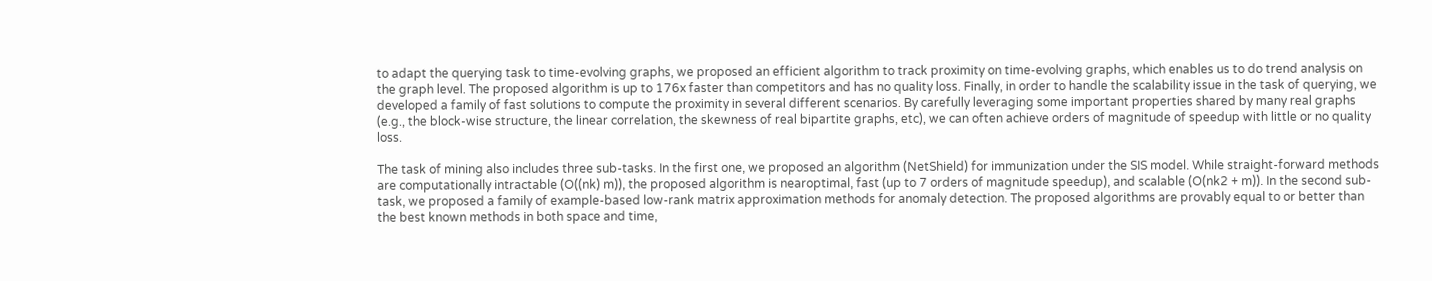to adapt the querying task to time-evolving graphs, we proposed an efficient algorithm to track proximity on time-evolving graphs, which enables us to do trend analysis on the graph level. The proposed algorithm is up to 176x faster than competitors and has no quality loss. Finally, in order to handle the scalability issue in the task of querying, we developed a family of fast solutions to compute the proximity in several different scenarios. By carefully leveraging some important properties shared by many real graphs (e.g., the block-wise structure, the linear correlation, the skewness of real bipartite graphs, etc), we can often achieve orders of magnitude of speedup with little or no quality loss.

The task of mining also includes three sub-tasks. In the first one, we proposed an algorithm (NetShield) for immunization under the SIS model. While straight-forward methods are computationally intractable (O((nk) m)), the proposed algorithm is nearoptimal, fast (up to 7 orders of magnitude speedup), and scalable (O(nk2 + m)). In the second sub-task, we proposed a family of example-based low-rank matrix approximation methods for anomaly detection. The proposed algorithms are provably equal to or better than the best known methods in both space and time,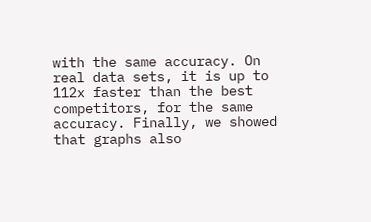with the same accuracy. On real data sets, it is up to 112x faster than the best competitors, for the same accuracy. Finally, we showed that graphs also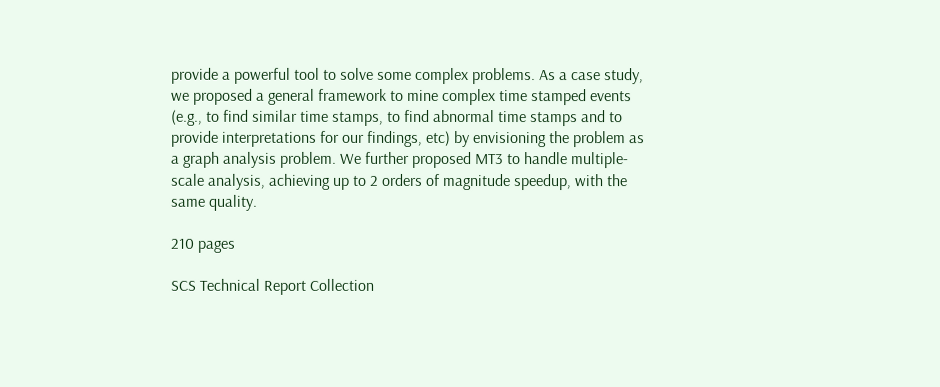provide a powerful tool to solve some complex problems. As a case study, we proposed a general framework to mine complex time stamped events (e.g., to find similar time stamps, to find abnormal time stamps and to provide interpretations for our findings, etc) by envisioning the problem as a graph analysis problem. We further proposed MT3 to handle multiple-scale analysis, achieving up to 2 orders of magnitude speedup, with the same quality.

210 pages

SCS Technical Report Collection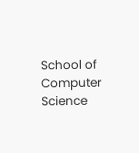School of Computer Science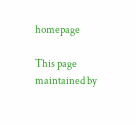homepage

This page maintained by